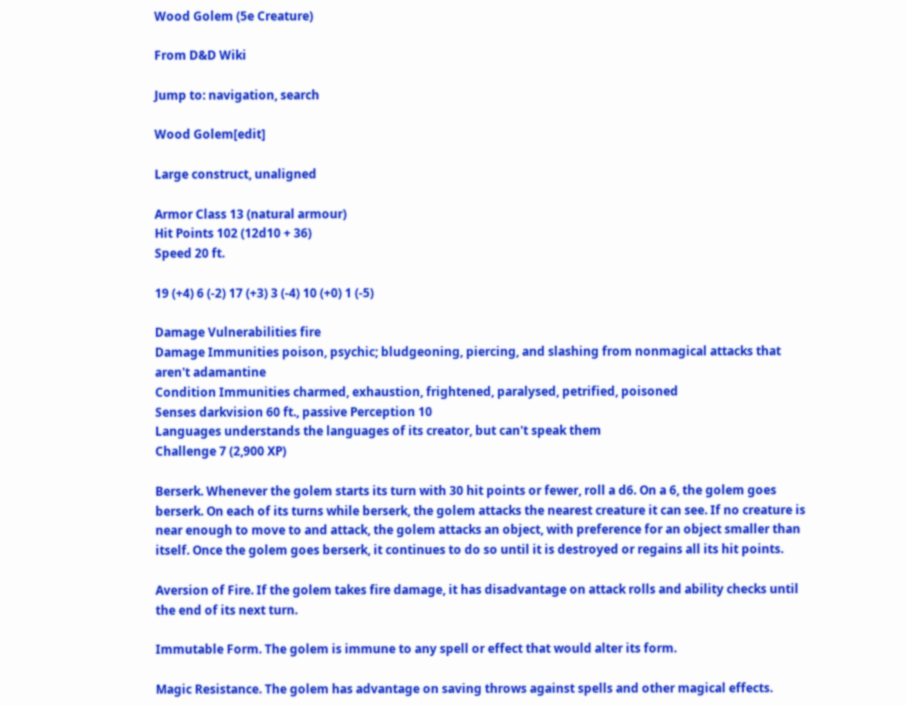Wood Golem (5e Creature)

From D&D Wiki

Jump to: navigation, search

Wood Golem[edit]

Large construct, unaligned

Armor Class 13 (natural armour)
Hit Points 102 (12d10 + 36)
Speed 20 ft.

19 (+4) 6 (-2) 17 (+3) 3 (-4) 10 (+0) 1 (-5)

Damage Vulnerabilities fire
Damage Immunities poison, psychic; bludgeoning, piercing, and slashing from nonmagical attacks that aren't adamantine
Condition Immunities charmed, exhaustion, frightened, paralysed, petrified, poisoned
Senses darkvision 60 ft., passive Perception 10
Languages understands the languages of its creator, but can't speak them
Challenge 7 (2,900 XP)

Berserk. Whenever the golem starts its turn with 30 hit points or fewer, roll a d6. On a 6, the golem goes berserk. On each of its turns while berserk, the golem attacks the nearest creature it can see. If no creature is near enough to move to and attack, the golem attacks an object, with preference for an object smaller than itself. Once the golem goes berserk, it continues to do so until it is destroyed or regains all its hit points.

Aversion of Fire. If the golem takes fire damage, it has disadvantage on attack rolls and ability checks until the end of its next turn.

Immutable Form. The golem is immune to any spell or effect that would alter its form.

Magic Resistance. The golem has advantage on saving throws against spells and other magical effects.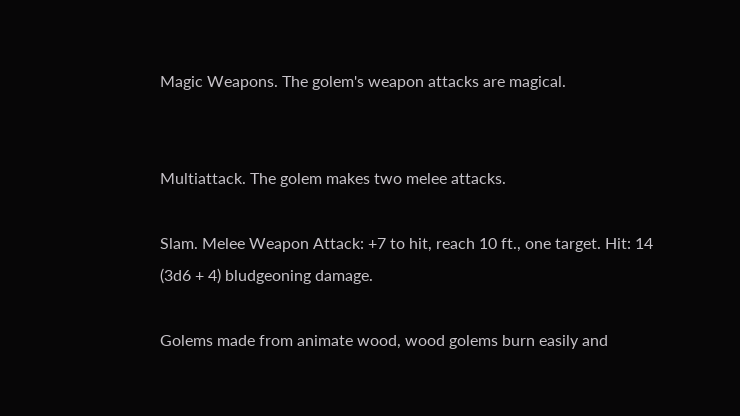Magic Weapons. The golem's weapon attacks are magical.


Multiattack. The golem makes two melee attacks.

Slam. Melee Weapon Attack: +7 to hit, reach 10 ft., one target. Hit: 14 (3d6 + 4) bludgeoning damage.

Golems made from animate wood, wood golems burn easily and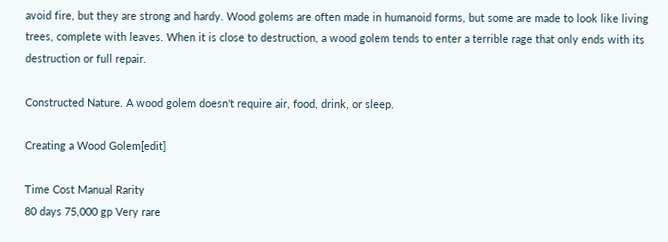avoid fire, but they are strong and hardy. Wood golems are often made in humanoid forms, but some are made to look like living trees, complete with leaves. When it is close to destruction, a wood golem tends to enter a terrible rage that only ends with its destruction or full repair.

Constructed Nature. A wood golem doesn't require air, food, drink, or sleep.

Creating a Wood Golem[edit]

Time Cost Manual Rarity
80 days 75,000 gp Very rare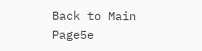Back to Main Page5e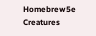Homebrew5e Creatures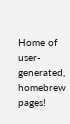Home of user-generated,
homebrew pages!